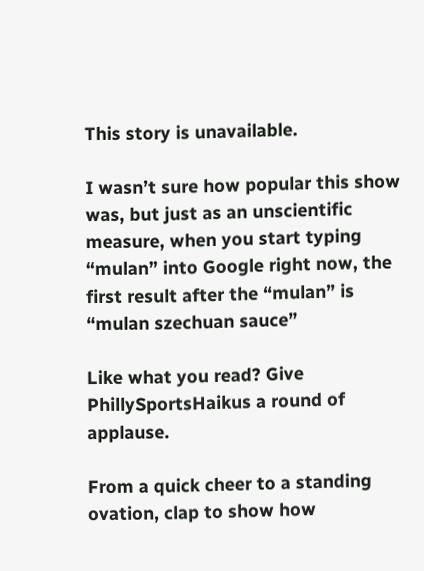This story is unavailable.

I wasn’t sure how popular this show was, but just as an unscientific measure, when you start typing “mulan” into Google right now, the first result after the “mulan” is “mulan szechuan sauce”

Like what you read? Give PhillySportsHaikus a round of applause.

From a quick cheer to a standing ovation, clap to show how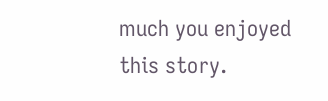much you enjoyed this story.